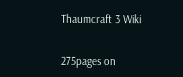Thaumcraft 3 Wiki


275pages on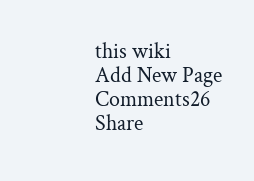this wiki
Add New Page
Comments26 Share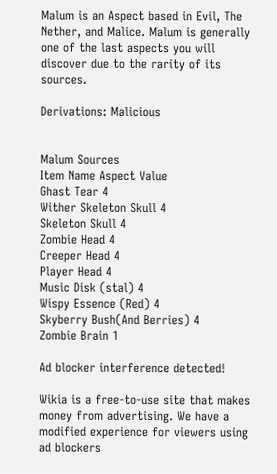Malum is an Aspect based in Evil, The Nether, and Malice. Malum is generally one of the last aspects you will discover due to the rarity of its sources.

Derivations: Malicious


Malum Sources
Item Name Aspect Value
Ghast Tear 4
Wither Skeleton Skull 4
Skeleton Skull 4
Zombie Head 4
Creeper Head 4
Player Head 4
Music Disk (stal) 4
Wispy Essence (Red) 4
Skyberry Bush(And Berries) 4
Zombie Brain 1

Ad blocker interference detected!

Wikia is a free-to-use site that makes money from advertising. We have a modified experience for viewers using ad blockers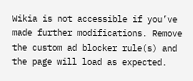Wikia is not accessible if you’ve made further modifications. Remove the custom ad blocker rule(s) and the page will load as expected.